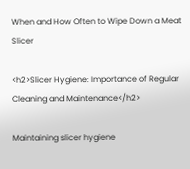When and How Often to Wipe Down a Meat Slicer

<h2>Slicer Hygiene: Importance of Regular Cleaning and Maintenance</h2>

Maintaining slicer hygiene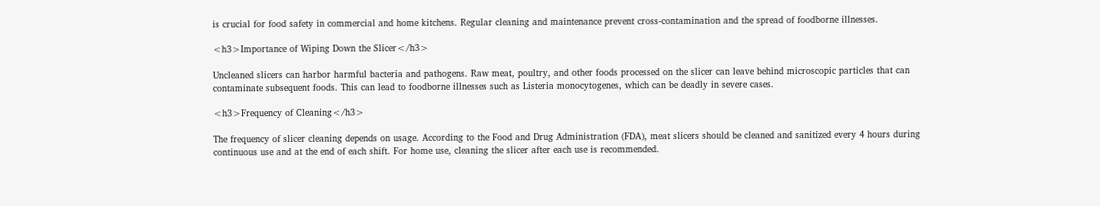is crucial for food safety in commercial and home kitchens. Regular cleaning and maintenance prevent cross-contamination and the spread of foodborne illnesses.

<h3>Importance of Wiping Down the Slicer</h3>

Uncleaned slicers can harbor harmful bacteria and pathogens. Raw meat, poultry, and other foods processed on the slicer can leave behind microscopic particles that can contaminate subsequent foods. This can lead to foodborne illnesses such as Listeria monocytogenes, which can be deadly in severe cases.

<h3>Frequency of Cleaning</h3>

The frequency of slicer cleaning depends on usage. According to the Food and Drug Administration (FDA), meat slicers should be cleaned and sanitized every 4 hours during continuous use and at the end of each shift. For home use, cleaning the slicer after each use is recommended.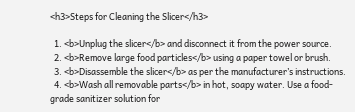<h3>Steps for Cleaning the Slicer</h3>

  1. <b>Unplug the slicer</b> and disconnect it from the power source.
  2. <b>Remove large food particles</b> using a paper towel or brush.
  3. <b>Disassemble the slicer</b> as per the manufacturer’s instructions.
  4. <b>Wash all removable parts</b> in hot, soapy water. Use a food-grade sanitizer solution for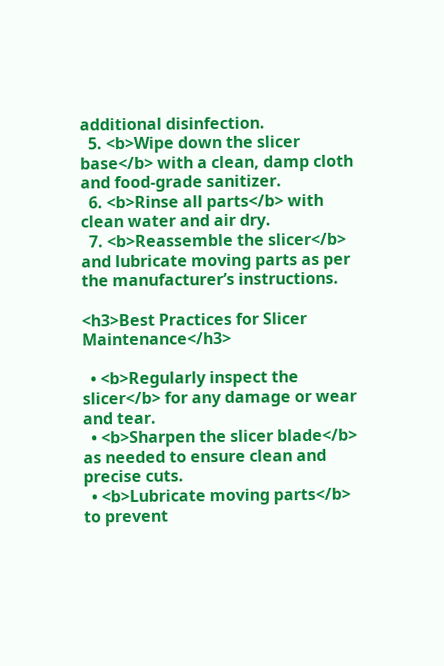additional disinfection.
  5. <b>Wipe down the slicer base</b> with a clean, damp cloth and food-grade sanitizer.
  6. <b>Rinse all parts</b> with clean water and air dry.
  7. <b>Reassemble the slicer</b> and lubricate moving parts as per the manufacturer’s instructions.

<h3>Best Practices for Slicer Maintenance</h3>

  • <b>Regularly inspect the slicer</b> for any damage or wear and tear.
  • <b>Sharpen the slicer blade</b> as needed to ensure clean and precise cuts.
  • <b>Lubricate moving parts</b> to prevent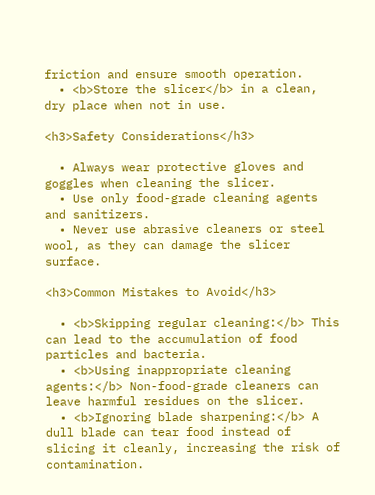friction and ensure smooth operation.
  • <b>Store the slicer</b> in a clean, dry place when not in use.

<h3>Safety Considerations</h3>

  • Always wear protective gloves and goggles when cleaning the slicer.
  • Use only food-grade cleaning agents and sanitizers.
  • Never use abrasive cleaners or steel wool, as they can damage the slicer surface.

<h3>Common Mistakes to Avoid</h3>

  • <b>Skipping regular cleaning:</b> This can lead to the accumulation of food particles and bacteria.
  • <b>Using inappropriate cleaning agents:</b> Non-food-grade cleaners can leave harmful residues on the slicer.
  • <b>Ignoring blade sharpening:</b> A dull blade can tear food instead of slicing it cleanly, increasing the risk of contamination.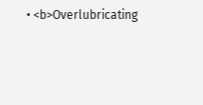• <b>Overlubricating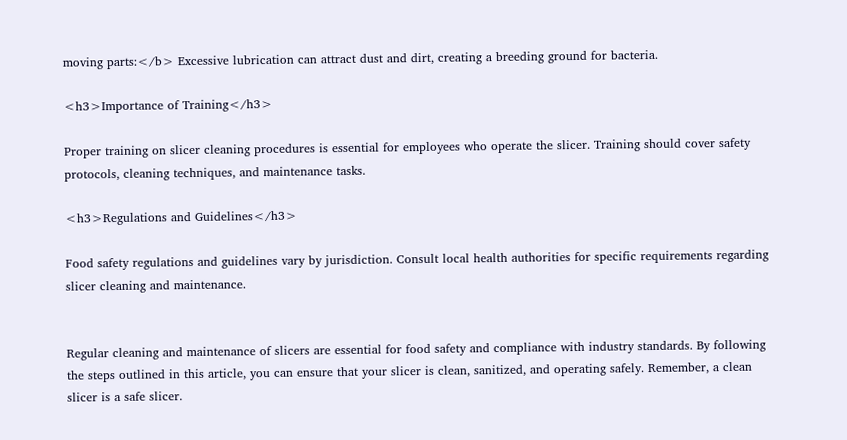moving parts:</b> Excessive lubrication can attract dust and dirt, creating a breeding ground for bacteria.

<h3>Importance of Training</h3>

Proper training on slicer cleaning procedures is essential for employees who operate the slicer. Training should cover safety protocols, cleaning techniques, and maintenance tasks.

<h3>Regulations and Guidelines</h3>

Food safety regulations and guidelines vary by jurisdiction. Consult local health authorities for specific requirements regarding slicer cleaning and maintenance.


Regular cleaning and maintenance of slicers are essential for food safety and compliance with industry standards. By following the steps outlined in this article, you can ensure that your slicer is clean, sanitized, and operating safely. Remember, a clean slicer is a safe slicer.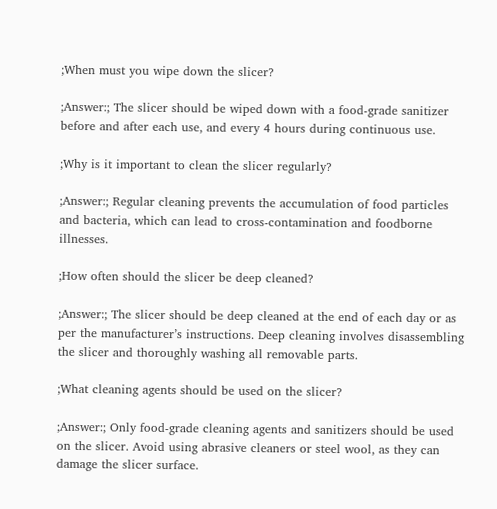;When must you wipe down the slicer?

;Answer:; The slicer should be wiped down with a food-grade sanitizer before and after each use, and every 4 hours during continuous use.

;Why is it important to clean the slicer regularly?

;Answer:; Regular cleaning prevents the accumulation of food particles and bacteria, which can lead to cross-contamination and foodborne illnesses.

;How often should the slicer be deep cleaned?

;Answer:; The slicer should be deep cleaned at the end of each day or as per the manufacturer’s instructions. Deep cleaning involves disassembling the slicer and thoroughly washing all removable parts.

;What cleaning agents should be used on the slicer?

;Answer:; Only food-grade cleaning agents and sanitizers should be used on the slicer. Avoid using abrasive cleaners or steel wool, as they can damage the slicer surface.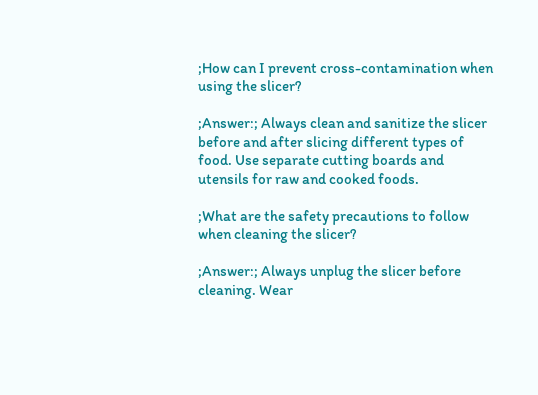;How can I prevent cross-contamination when using the slicer?

;Answer:; Always clean and sanitize the slicer before and after slicing different types of food. Use separate cutting boards and utensils for raw and cooked foods.

;What are the safety precautions to follow when cleaning the slicer?

;Answer:; Always unplug the slicer before cleaning. Wear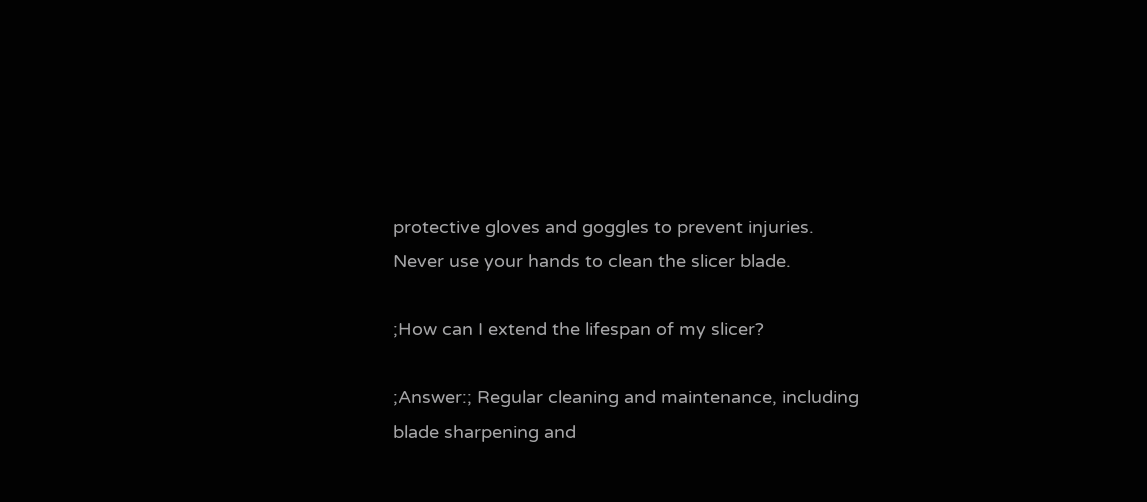protective gloves and goggles to prevent injuries. Never use your hands to clean the slicer blade.

;How can I extend the lifespan of my slicer?

;Answer:; Regular cleaning and maintenance, including blade sharpening and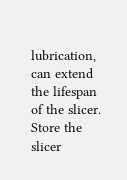lubrication, can extend the lifespan of the slicer. Store the slicer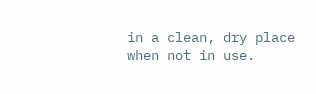in a clean, dry place when not in use.